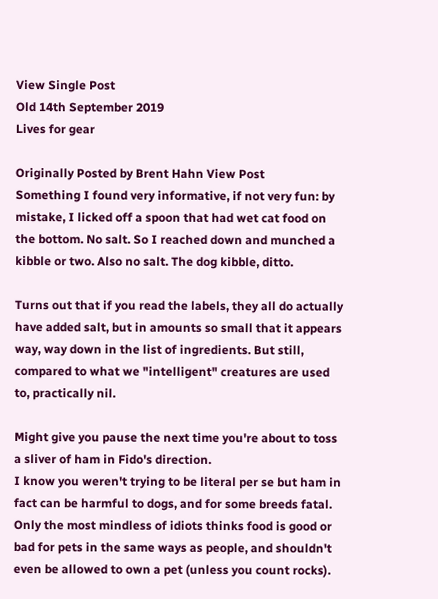View Single Post
Old 14th September 2019
Lives for gear

Originally Posted by Brent Hahn View Post
Something I found very informative, if not very fun: by mistake, I licked off a spoon that had wet cat food on the bottom. No salt. So I reached down and munched a kibble or two. Also no salt. The dog kibble, ditto.

Turns out that if you read the labels, they all do actually have added salt, but in amounts so small that it appears way, way down in the list of ingredients. But still, compared to what we "intelligent" creatures are used to, practically nil.

Might give you pause the next time you're about to toss a sliver of ham in Fido's direction.
I know you weren't trying to be literal per se but ham in fact can be harmful to dogs, and for some breeds fatal. Only the most mindless of idiots thinks food is good or bad for pets in the same ways as people, and shouldn't even be allowed to own a pet (unless you count rocks).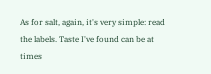As for salt, again, it's very simple: read the labels. Taste I've found can be at times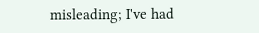misleading; I've had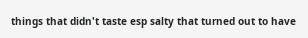things that didn't taste esp salty that turned out to have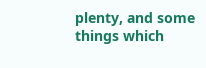plenty, and some things which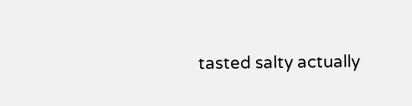tasted salty actually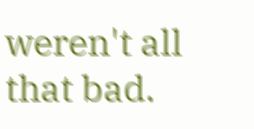weren't all that bad.